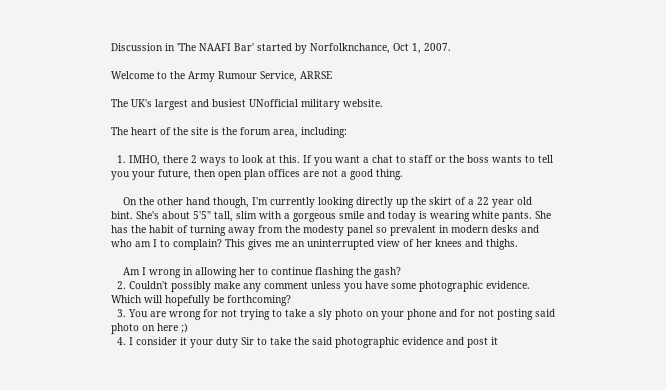Discussion in 'The NAAFI Bar' started by Norfolknchance, Oct 1, 2007.

Welcome to the Army Rumour Service, ARRSE

The UK's largest and busiest UNofficial military website.

The heart of the site is the forum area, including:

  1. IMHO, there 2 ways to look at this. If you want a chat to staff or the boss wants to tell you your future, then open plan offices are not a good thing.

    On the other hand though, I'm currently looking directly up the skirt of a 22 year old bint. She's about 5'5" tall, slim with a gorgeous smile and today is wearing white pants. She has the habit of turning away from the modesty panel so prevalent in modern desks and who am I to complain? This gives me an uninterrupted view of her knees and thighs.

    Am I wrong in allowing her to continue flashing the gash?
  2. Couldn't possibly make any comment unless you have some photographic evidence. Which will hopefully be forthcoming?
  3. You are wrong for not trying to take a sly photo on your phone and for not posting said photo on here ;)
  4. I consider it your duty Sir to take the said photographic evidence and post it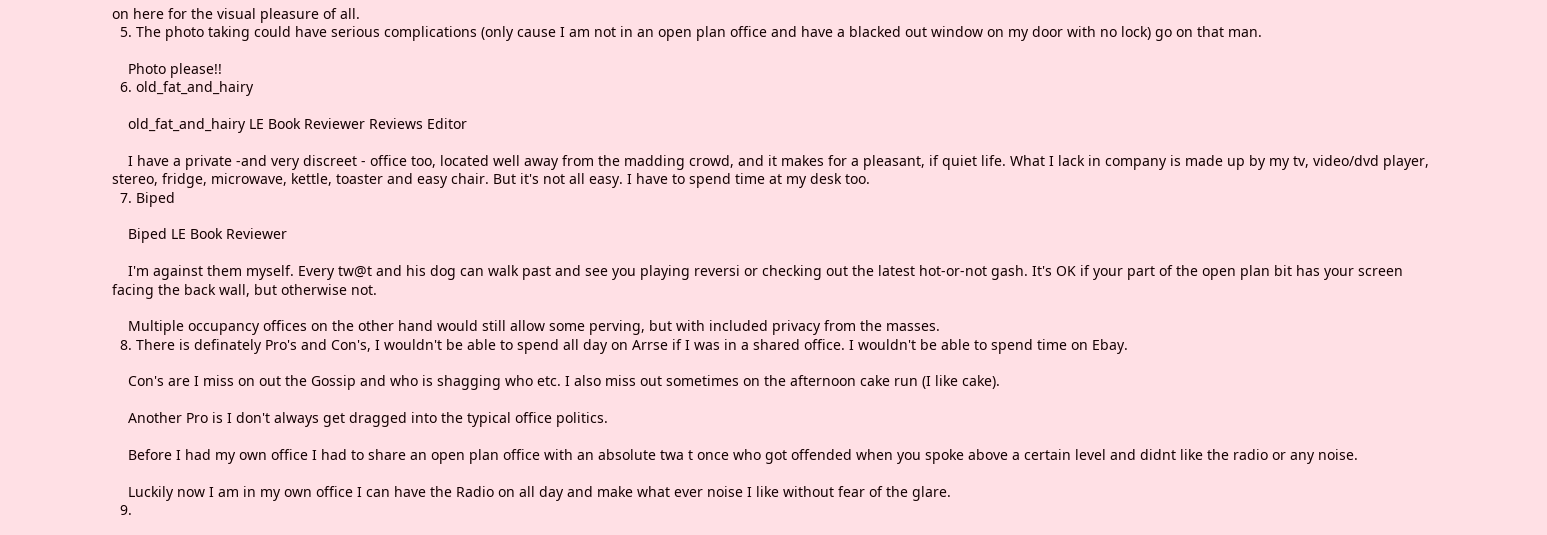on here for the visual pleasure of all.
  5. The photo taking could have serious complications (only cause I am not in an open plan office and have a blacked out window on my door with no lock) go on that man.

    Photo please!!
  6. old_fat_and_hairy

    old_fat_and_hairy LE Book Reviewer Reviews Editor

    I have a private -and very discreet - office too, located well away from the madding crowd, and it makes for a pleasant, if quiet life. What I lack in company is made up by my tv, video/dvd player, stereo, fridge, microwave, kettle, toaster and easy chair. But it's not all easy. I have to spend time at my desk too.
  7. Biped

    Biped LE Book Reviewer

    I'm against them myself. Every tw@t and his dog can walk past and see you playing reversi or checking out the latest hot-or-not gash. It's OK if your part of the open plan bit has your screen facing the back wall, but otherwise not.

    Multiple occupancy offices on the other hand would still allow some perving, but with included privacy from the masses.
  8. There is definately Pro's and Con's, I wouldn't be able to spend all day on Arrse if I was in a shared office. I wouldn't be able to spend time on Ebay.

    Con's are I miss on out the Gossip and who is shagging who etc. I also miss out sometimes on the afternoon cake run (I like cake).

    Another Pro is I don't always get dragged into the typical office politics.

    Before I had my own office I had to share an open plan office with an absolute twa t once who got offended when you spoke above a certain level and didnt like the radio or any noise.

    Luckily now I am in my own office I can have the Radio on all day and make what ever noise I like without fear of the glare.
  9.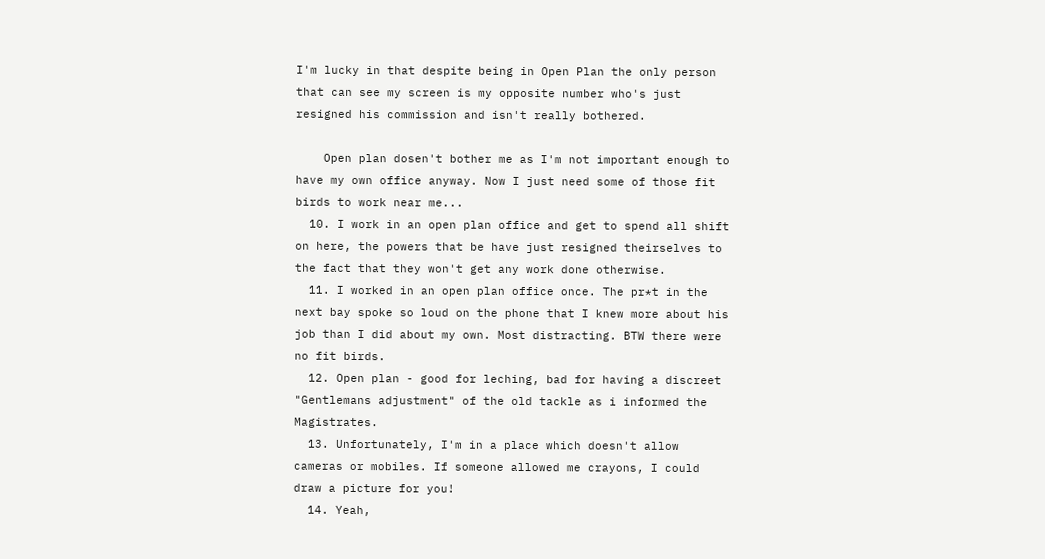I'm lucky in that despite being in Open Plan the only person that can see my screen is my opposite number who's just resigned his commission and isn't really bothered.

    Open plan dosen't bother me as I'm not important enough to have my own office anyway. Now I just need some of those fit birds to work near me...
  10. I work in an open plan office and get to spend all shift on here, the powers that be have just resigned theirselves to the fact that they won't get any work done otherwise.
  11. I worked in an open plan office once. The pr*t in the next bay spoke so loud on the phone that I knew more about his job than I did about my own. Most distracting. BTW there were no fit birds.
  12. Open plan - good for leching, bad for having a discreet "Gentlemans adjustment" of the old tackle as i informed the Magistrates.
  13. Unfortunately, I'm in a place which doesn't allow cameras or mobiles. If someone allowed me crayons, I could draw a picture for you!
  14. Yeah,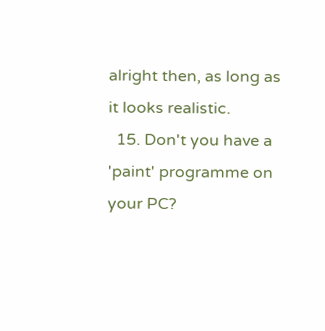alright then, as long as it looks realistic.
  15. Don't you have a 'paint' programme on your PC?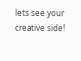lets see your creative side!